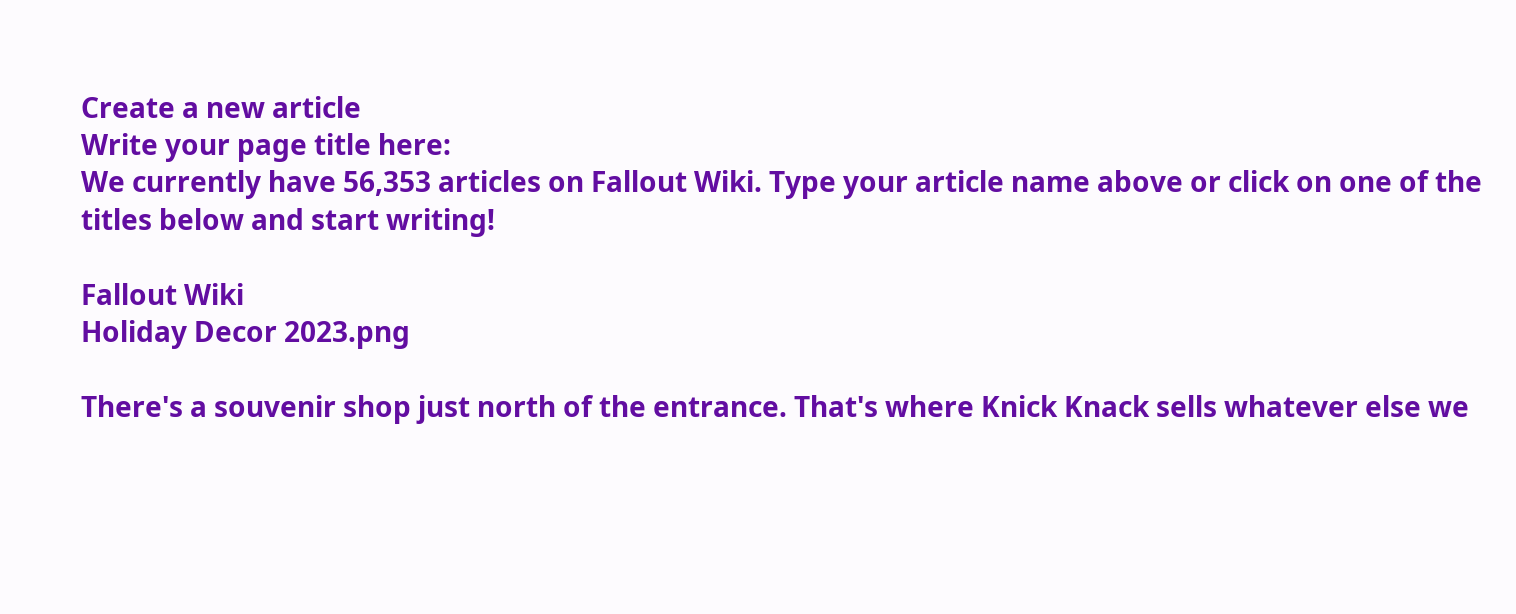Create a new article
Write your page title here:
We currently have 56,353 articles on Fallout Wiki. Type your article name above or click on one of the titles below and start writing!

Fallout Wiki
Holiday Decor 2023.png

There's a souvenir shop just north of the entrance. That's where Knick Knack sells whatever else we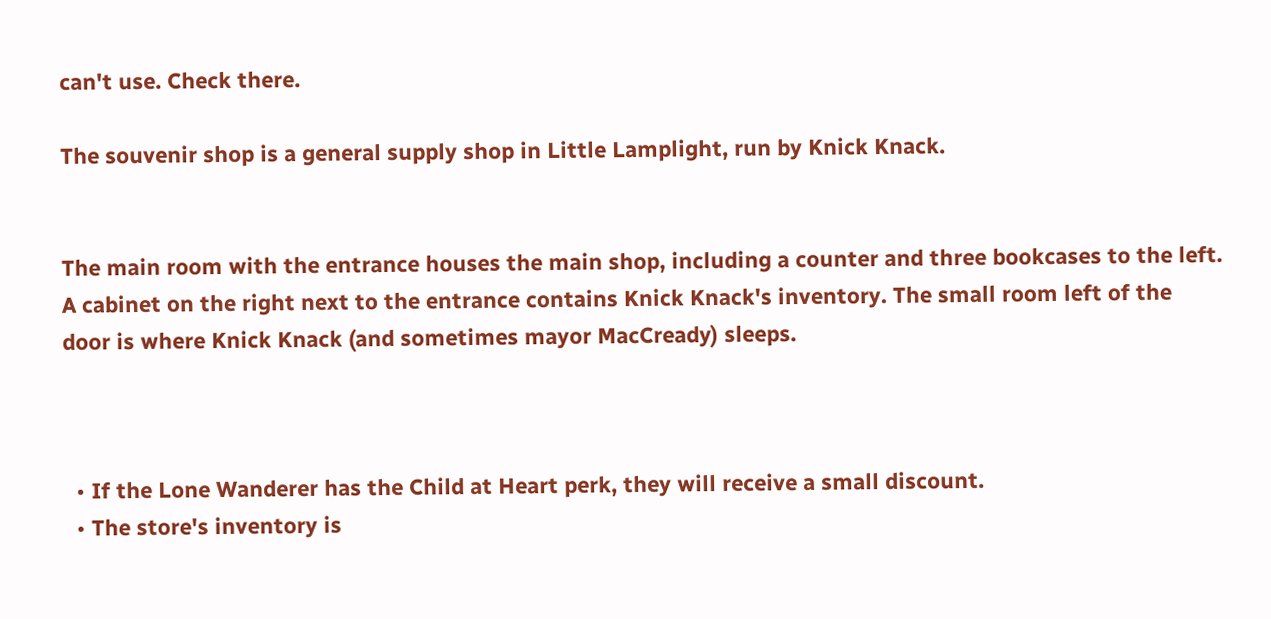can't use. Check there.

The souvenir shop is a general supply shop in Little Lamplight, run by Knick Knack.


The main room with the entrance houses the main shop, including a counter and three bookcases to the left. A cabinet on the right next to the entrance contains Knick Knack's inventory. The small room left of the door is where Knick Knack (and sometimes mayor MacCready) sleeps.



  • If the Lone Wanderer has the Child at Heart perk, they will receive a small discount.
  • The store's inventory is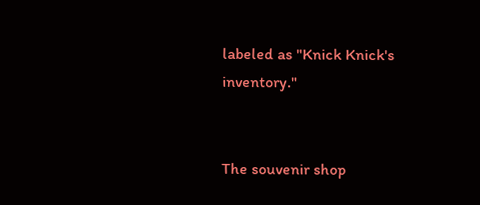labeled as "Knick Knick's inventory."


The souvenir shop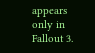appears only in Fallout 3.